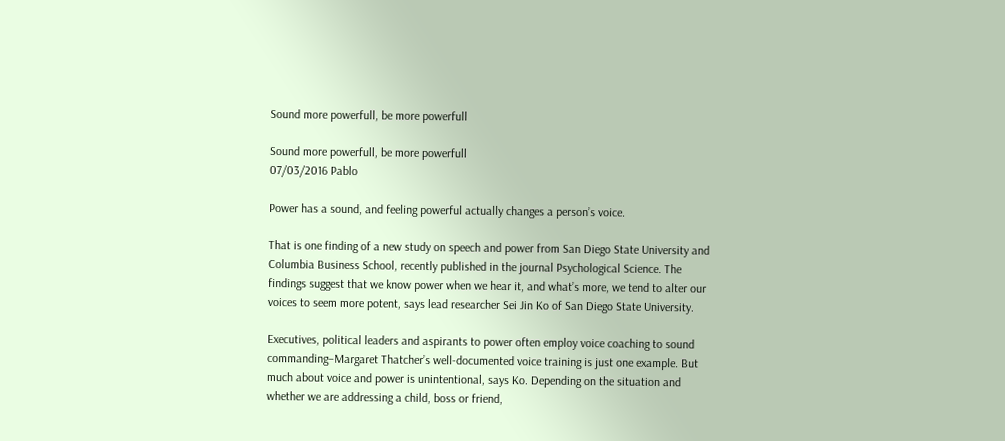Sound more powerfull, be more powerfull

Sound more powerfull, be more powerfull
07/03/2016 Pablo

Power has a sound, and feeling powerful actually changes a person’s voice.

That is one finding of a new study on speech and power from San Diego State University and Columbia Business School, recently published in the journal Psychological Science. The findings suggest that we know power when we hear it, and what’s more, we tend to alter our voices to seem more potent, says lead researcher Sei Jin Ko of San Diego State University.

Executives, political leaders and aspirants to power often employ voice coaching to sound commanding–Margaret Thatcher’s well-documented voice training is just one example. But much about voice and power is unintentional, says Ko. Depending on the situation and whether we are addressing a child, boss or friend,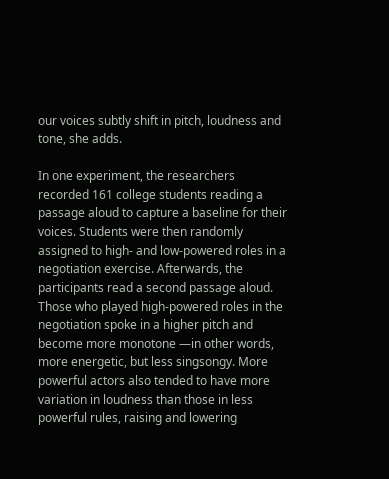our voices subtly shift in pitch, loudness and tone, she adds.

In one experiment, the researchers recorded 161 college students reading a passage aloud to capture a baseline for their voices. Students were then randomly assigned to high- and low-powered roles in a negotiation exercise. Afterwards, the participants read a second passage aloud. Those who played high-powered roles in the negotiation spoke in a higher pitch and become more monotone —in other words, more energetic, but less singsongy. More powerful actors also tended to have more variation in loudness than those in less powerful rules, raising and lowering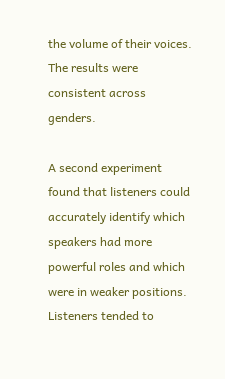the volume of their voices. The results were consistent across genders.

A second experiment found that listeners could accurately identify which speakers had more powerful roles and which were in weaker positions. Listeners tended to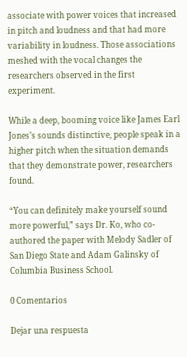associate with power voices that increased in pitch and loudness and that had more variability in loudness. Those associations meshed with the vocal changes the researchers observed in the first experiment.

While a deep, booming voice like James Earl Jones’s sounds distinctive, people speak in a higher pitch when the situation demands that they demonstrate power, researchers found.

“You can definitely make yourself sound more powerful,” says Dr. Ko, who co-authored the paper with Melody Sadler of San Diego State and Adam Galinsky of Columbia Business School.

0 Comentarios

Dejar una respuesta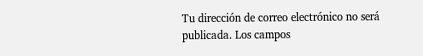Tu dirección de correo electrónico no será publicada. Los campos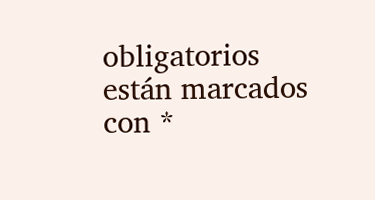obligatorios están marcados con *